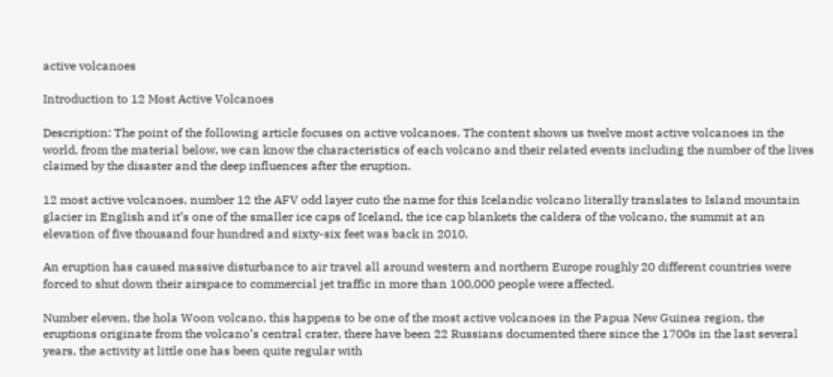active volcanoes

Introduction to 12 Most Active Volcanoes

Description: The point of the following article focuses on active volcanoes. The content shows us twelve most active volcanoes in the world, from the material below, we can know the characteristics of each volcano and their related events including the number of the lives claimed by the disaster and the deep influences after the eruption.

12 most active volcanoes, number 12 the AFV odd layer cuto the name for this Icelandic volcano literally translates to Island mountain glacier in English and it’s one of the smaller ice caps of Iceland, the ice cap blankets the caldera of the volcano, the summit at an elevation of five thousand four hundred and sixty-six feet was back in 2010.

An eruption has caused massive disturbance to air travel all around western and northern Europe roughly 20 different countries were forced to shut down their airspace to commercial jet traffic in more than 100,000 people were affected.

Number eleven, the hola Woon volcano, this happens to be one of the most active volcanoes in the Papua New Guinea region, the eruptions originate from the volcano’s central crater, there have been 22 Russians documented there since the 1700s in the last several years, the activity at little one has been quite regular with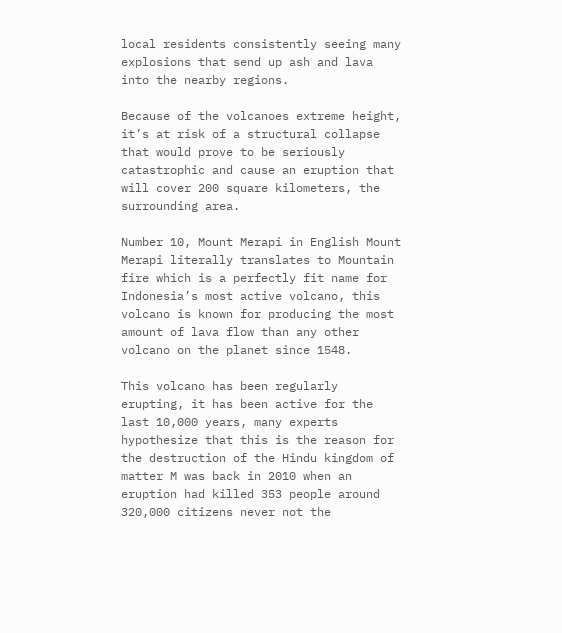local residents consistently seeing many explosions that send up ash and lava into the nearby regions.

Because of the volcanoes extreme height, it’s at risk of a structural collapse that would prove to be seriously catastrophic and cause an eruption that will cover 200 square kilometers, the surrounding area.

Number 10, Mount Merapi in English Mount Merapi literally translates to Mountain fire which is a perfectly fit name for Indonesia’s most active volcano, this volcano is known for producing the most amount of lava flow than any other volcano on the planet since 1548.

This volcano has been regularly erupting, it has been active for the last 10,000 years, many experts hypothesize that this is the reason for the destruction of the Hindu kingdom of matter M was back in 2010 when an eruption had killed 353 people around 320,000 citizens never not the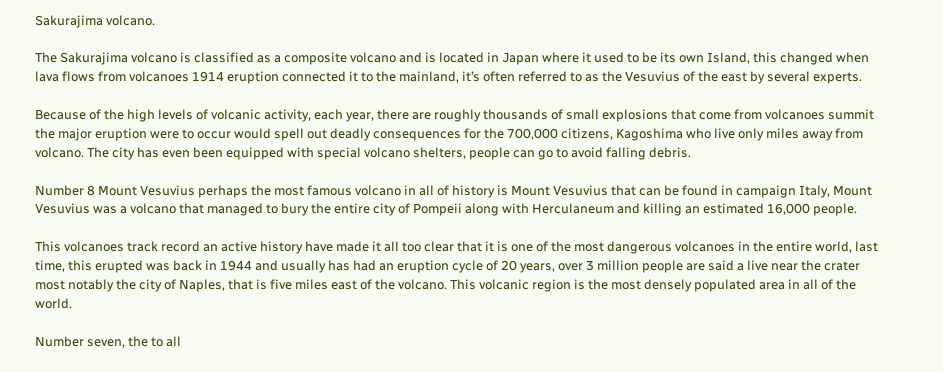Sakurajima volcano.

The Sakurajima volcano is classified as a composite volcano and is located in Japan where it used to be its own Island, this changed when lava flows from volcanoes 1914 eruption connected it to the mainland, it’s often referred to as the Vesuvius of the east by several experts.

Because of the high levels of volcanic activity, each year, there are roughly thousands of small explosions that come from volcanoes summit the major eruption were to occur would spell out deadly consequences for the 700,000 citizens, Kagoshima who live only miles away from volcano. The city has even been equipped with special volcano shelters, people can go to avoid falling debris.

Number 8 Mount Vesuvius perhaps the most famous volcano in all of history is Mount Vesuvius that can be found in campaign Italy, Mount Vesuvius was a volcano that managed to bury the entire city of Pompeii along with Herculaneum and killing an estimated 16,000 people.

This volcanoes track record an active history have made it all too clear that it is one of the most dangerous volcanoes in the entire world, last time, this erupted was back in 1944 and usually has had an eruption cycle of 20 years, over 3 million people are said a live near the crater most notably the city of Naples, that is five miles east of the volcano. This volcanic region is the most densely populated area in all of the world.

Number seven, the to all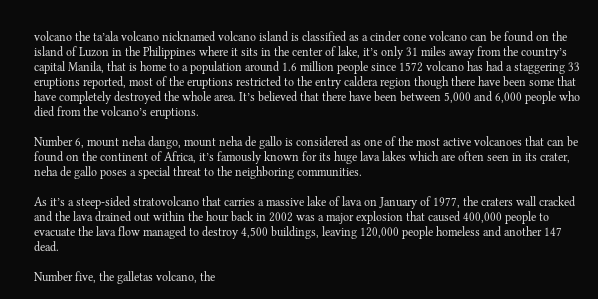volcano the ta’ala volcano nicknamed volcano island is classified as a cinder cone volcano can be found on the island of Luzon in the Philippines where it sits in the center of lake, it’s only 31 miles away from the country’s capital Manila, that is home to a population around 1.6 million people since 1572 volcano has had a staggering 33 eruptions reported, most of the eruptions restricted to the entry caldera region though there have been some that have completely destroyed the whole area. It’s believed that there have been between 5,000 and 6,000 people who died from the volcano’s eruptions.

Number 6, mount neha dango, mount neha de gallo is considered as one of the most active volcanoes that can be found on the continent of Africa, it’s famously known for its huge lava lakes which are often seen in its crater, neha de gallo poses a special threat to the neighboring communities.

As it’s a steep-sided stratovolcano that carries a massive lake of lava on January of 1977, the craters wall cracked and the lava drained out within the hour back in 2002 was a major explosion that caused 400,000 people to evacuate the lava flow managed to destroy 4,500 buildings, leaving 120,000 people homeless and another 147 dead.

Number five, the galletas volcano, the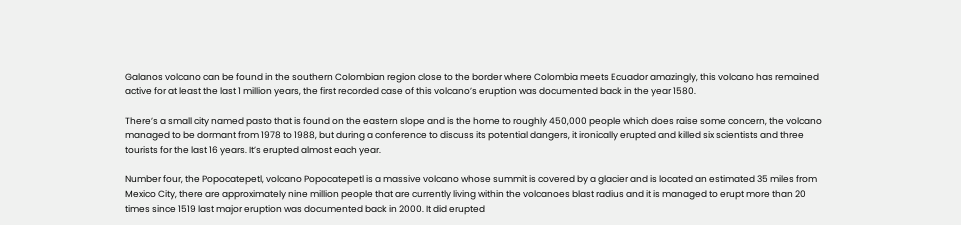Galanos volcano can be found in the southern Colombian region close to the border where Colombia meets Ecuador amazingly, this volcano has remained active for at least the last 1 million years, the first recorded case of this volcano’s eruption was documented back in the year 1580.

There’s a small city named pasto that is found on the eastern slope and is the home to roughly 450,000 people which does raise some concern, the volcano managed to be dormant from 1978 to 1988, but during a conference to discuss its potential dangers, it ironically erupted and killed six scientists and three tourists for the last 16 years. It’s erupted almost each year.

Number four, the Popocatepetl, volcano Popocatepetl is a massive volcano whose summit is covered by a glacier and is located an estimated 35 miles from Mexico City, there are approximately nine million people that are currently living within the volcanoes blast radius and it is managed to erupt more than 20 times since 1519 last major eruption was documented back in 2000. It did erupted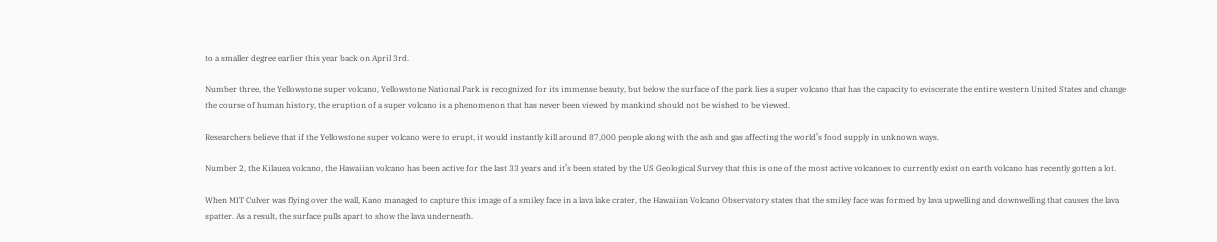to a smaller degree earlier this year back on April 3rd.

Number three, the Yellowstone super volcano, Yellowstone National Park is recognized for its immense beauty, but below the surface of the park lies a super volcano that has the capacity to eviscerate the entire western United States and change the course of human history, the eruption of a super volcano is a phenomenon that has never been viewed by mankind should not be wished to be viewed.

Researchers believe that if the Yellowstone super volcano were to erupt, it would instantly kill around 87,000 people along with the ash and gas affecting the world’s food supply in unknown ways.

Number 2, the Kilauea volcano, the Hawaiian volcano has been active for the last 33 years and it’s been stated by the US Geological Survey that this is one of the most active volcanoes to currently exist on earth volcano has recently gotten a lot.

When MIT Culver was flying over the wall, Kano managed to capture this image of a smiley face in a lava lake crater, the Hawaiian Volcano Observatory states that the smiley face was formed by lava upwelling and downwelling that causes the lava spatter. As a result, the surface pulls apart to show the lava underneath.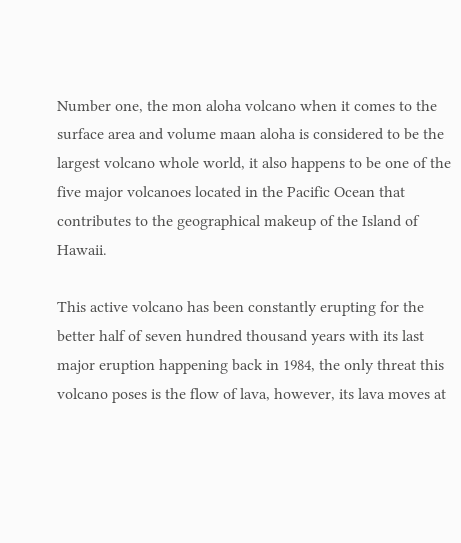Number one, the mon aloha volcano when it comes to the surface area and volume maan aloha is considered to be the largest volcano whole world, it also happens to be one of the five major volcanoes located in the Pacific Ocean that contributes to the geographical makeup of the Island of Hawaii.

This active volcano has been constantly erupting for the better half of seven hundred thousand years with its last major eruption happening back in 1984, the only threat this volcano poses is the flow of lava, however, its lava moves at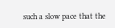such a slow pace that the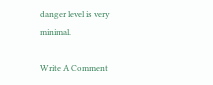danger level is very minimal.

Write A Comment